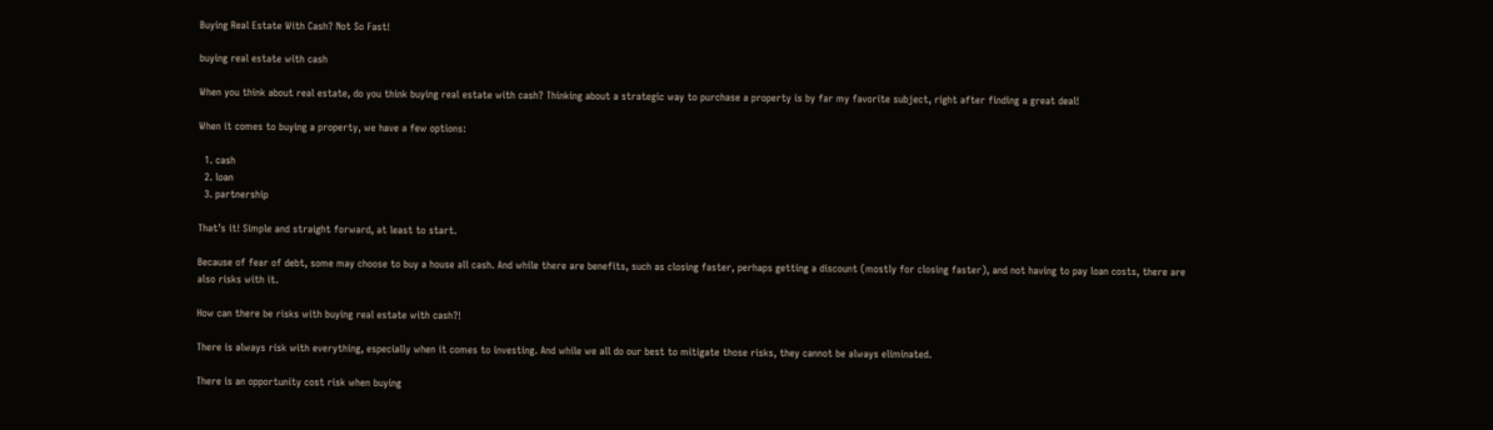Buying Real Estate With Cash? Not So Fast!

buying real estate with cash

When you think about real estate, do you think buying real estate with cash? Thinking about a strategic way to purchase a property is by far my favorite subject, right after finding a great deal!

When it comes to buying a property, we have a few options:

  1. cash
  2. loan
  3. partnership

That’s it! Simple and straight forward, at least to start.

Because of fear of debt, some may choose to buy a house all cash. And while there are benefits, such as closing faster, perhaps getting a discount (mostly for closing faster), and not having to pay loan costs, there are also risks with it.

How can there be risks with buying real estate with cash?!

There is always risk with everything, especially when it comes to investing. And while we all do our best to mitigate those risks, they cannot be always eliminated.

There is an opportunity cost risk when buying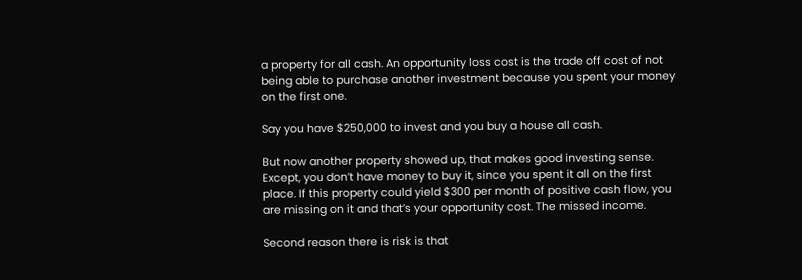a property for all cash. An opportunity loss cost is the trade off cost of not being able to purchase another investment because you spent your money on the first one.

Say you have $250,000 to invest and you buy a house all cash.

But now another property showed up, that makes good investing sense. Except, you don’t have money to buy it, since you spent it all on the first place. If this property could yield $300 per month of positive cash flow, you are missing on it and that’s your opportunity cost. The missed income.

Second reason there is risk is that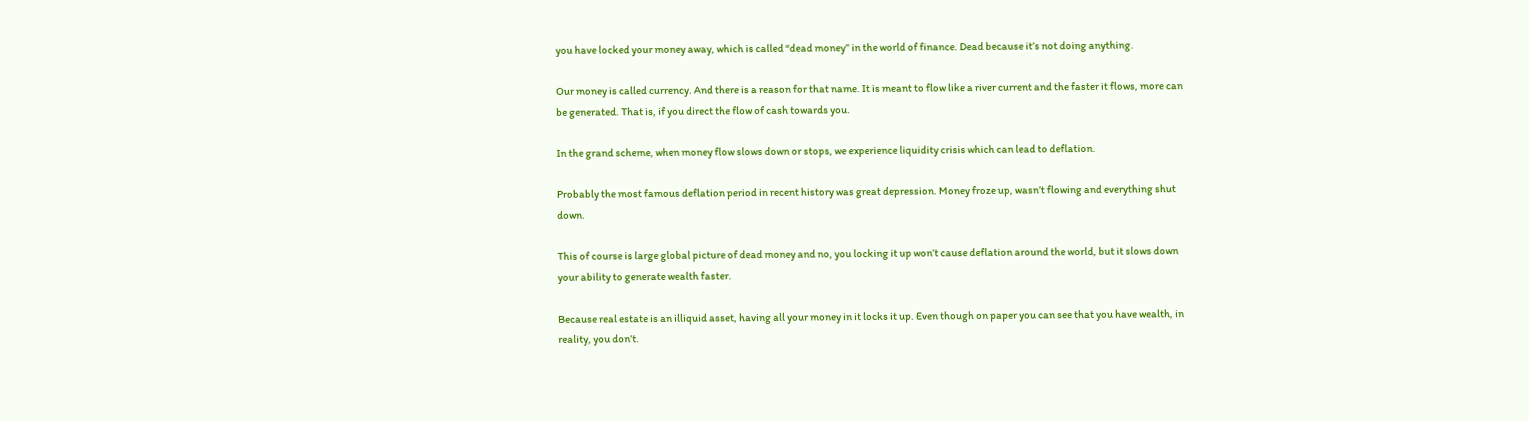you have locked your money away, which is called “dead money” in the world of finance. Dead because it’s not doing anything.

Our money is called currency. And there is a reason for that name. It is meant to flow like a river current and the faster it flows, more can be generated. That is, if you direct the flow of cash towards you.

In the grand scheme, when money flow slows down or stops, we experience liquidity crisis which can lead to deflation.

Probably the most famous deflation period in recent history was great depression. Money froze up, wasn’t flowing and everything shut down.

This of course is large global picture of dead money and no, you locking it up won’t cause deflation around the world, but it slows down your ability to generate wealth faster.

Because real estate is an illiquid asset, having all your money in it locks it up. Even though on paper you can see that you have wealth, in reality, you don’t.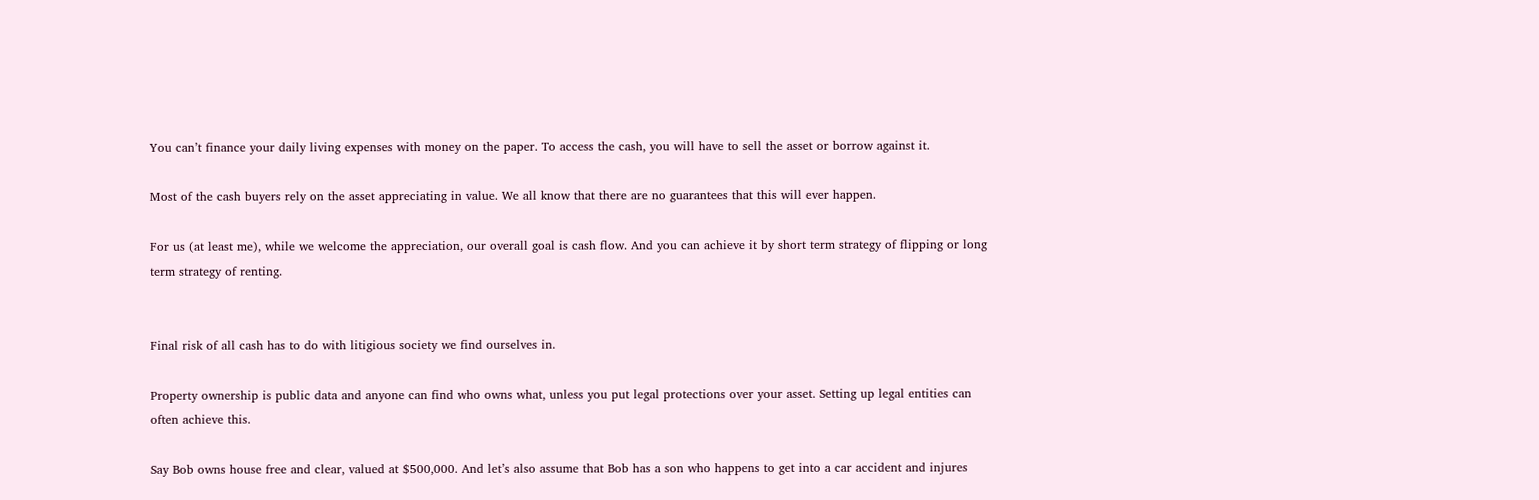You can’t finance your daily living expenses with money on the paper. To access the cash, you will have to sell the asset or borrow against it.

Most of the cash buyers rely on the asset appreciating in value. We all know that there are no guarantees that this will ever happen.

For us (at least me), while we welcome the appreciation, our overall goal is cash flow. And you can achieve it by short term strategy of flipping or long term strategy of renting.


Final risk of all cash has to do with litigious society we find ourselves in.

Property ownership is public data and anyone can find who owns what, unless you put legal protections over your asset. Setting up legal entities can often achieve this.

Say Bob owns house free and clear, valued at $500,000. And let’s also assume that Bob has a son who happens to get into a car accident and injures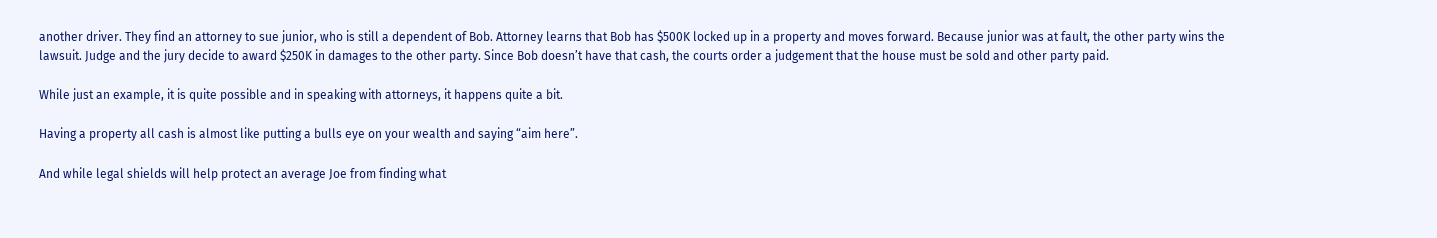another driver. They find an attorney to sue junior, who is still a dependent of Bob. Attorney learns that Bob has $500K locked up in a property and moves forward. Because junior was at fault, the other party wins the lawsuit. Judge and the jury decide to award $250K in damages to the other party. Since Bob doesn’t have that cash, the courts order a judgement that the house must be sold and other party paid.

While just an example, it is quite possible and in speaking with attorneys, it happens quite a bit.

Having a property all cash is almost like putting a bulls eye on your wealth and saying “aim here”.

And while legal shields will help protect an average Joe from finding what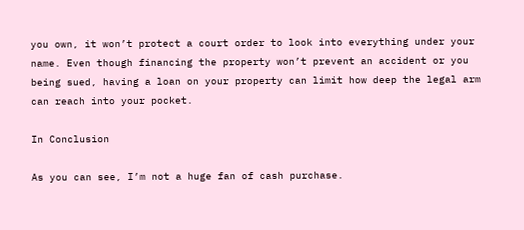you own, it won’t protect a court order to look into everything under your name. Even though financing the property won’t prevent an accident or you being sued, having a loan on your property can limit how deep the legal arm can reach into your pocket.

In Conclusion

As you can see, I’m not a huge fan of cash purchase.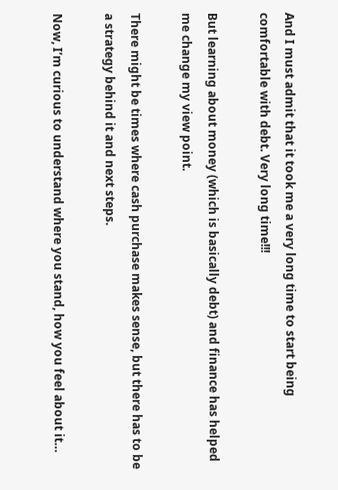And I must admit that it took me a very long time to start being comfortable with debt. Very long time!!!

But learning about money (which is basically debt) and finance has helped me change my view point.

There might be times where cash purchase makes sense, but there has to be a strategy behind it and next steps.

Now, I’m curious to understand where you stand, how you feel about it…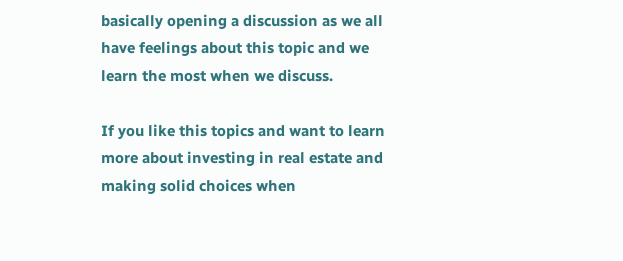basically opening a discussion as we all have feelings about this topic and we learn the most when we discuss.

If you like this topics and want to learn more about investing in real estate and making solid choices when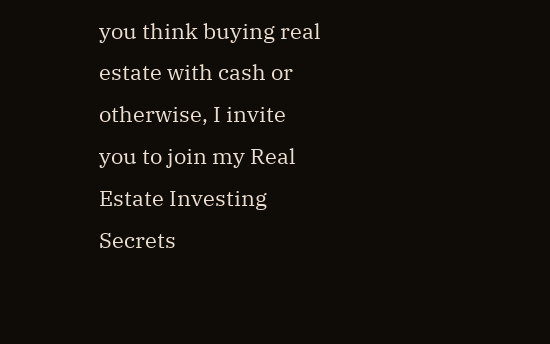you think buying real estate with cash or otherwise, I invite you to join my Real Estate Investing Secrets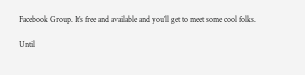Facebook Group. It’s free and available and you’ll get to meet some cool folks.

Until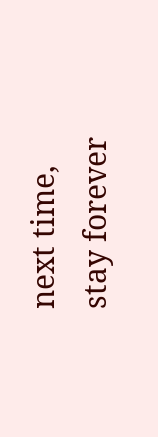next time, stay forever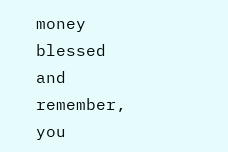money blessed and remember, you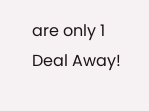are only 1 Deal Away!